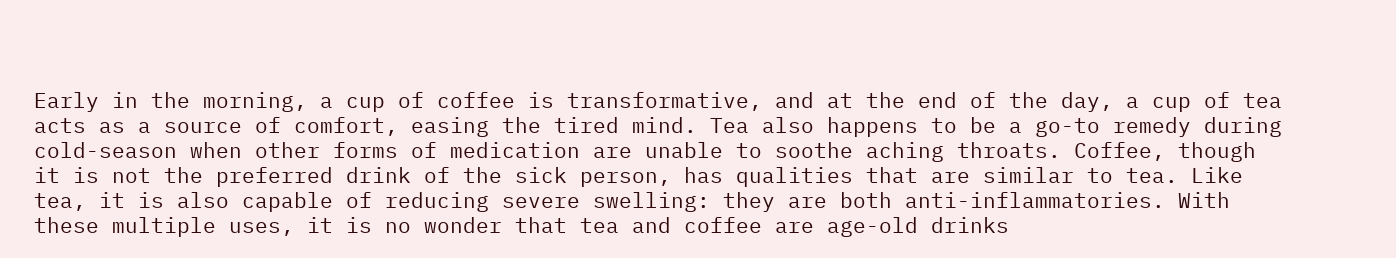Early in the morning, a cup of coffee is transformative, and at the end of the day, a cup of tea acts as a source of comfort, easing the tired mind. Tea also happens to be a go-to remedy during cold-season when other forms of medication are unable to soothe aching throats. Coffee, though it is not the preferred drink of the sick person, has qualities that are similar to tea. Like tea, it is also capable of reducing severe swelling: they are both anti-inflammatories. With these multiple uses, it is no wonder that tea and coffee are age-old drinks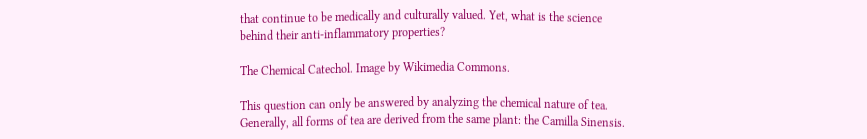that continue to be medically and culturally valued. Yet, what is the science behind their anti-inflammatory properties?

The Chemical Catechol. Image by Wikimedia Commons.

This question can only be answered by analyzing the chemical nature of tea. Generally, all forms of tea are derived from the same plant: the Camilla Sinensis.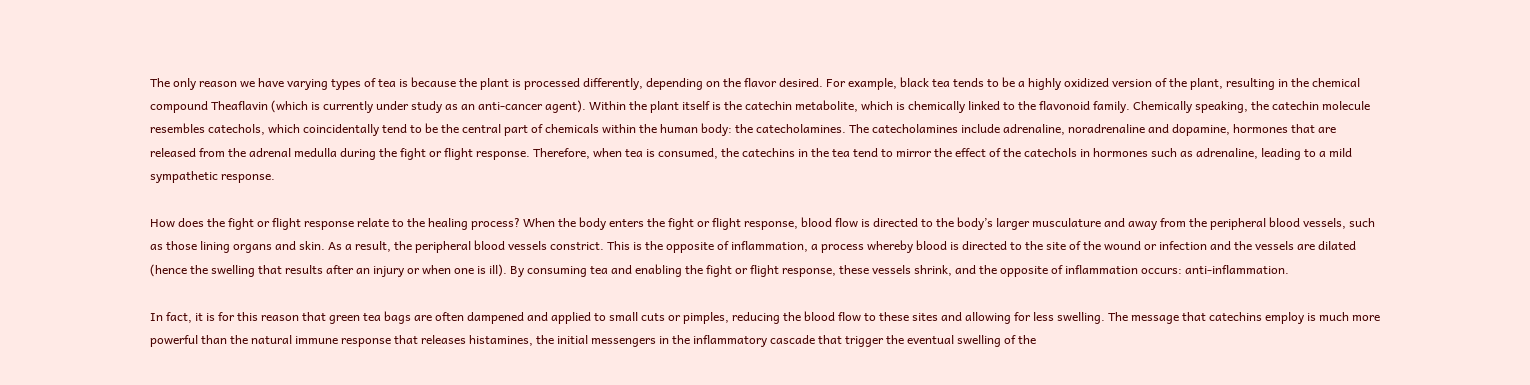The only reason we have varying types of tea is because the plant is processed differently, depending on the flavor desired. For example, black tea tends to be a highly oxidized version of the plant, resulting in the chemical compound Theaflavin (which is currently under study as an anti-cancer agent). Within the plant itself is the catechin metabolite, which is chemically linked to the flavonoid family. Chemically speaking, the catechin molecule resembles catechols, which coincidentally tend to be the central part of chemicals within the human body: the catecholamines. The catecholamines include adrenaline, noradrenaline and dopamine, hormones that are released from the adrenal medulla during the fight or flight response. Therefore, when tea is consumed, the catechins in the tea tend to mirror the effect of the catechols in hormones such as adrenaline, leading to a mild sympathetic response.

How does the fight or flight response relate to the healing process? When the body enters the fight or flight response, blood flow is directed to the body’s larger musculature and away from the peripheral blood vessels, such as those lining organs and skin. As a result, the peripheral blood vessels constrict. This is the opposite of inflammation, a process whereby blood is directed to the site of the wound or infection and the vessels are dilated (hence the swelling that results after an injury or when one is ill). By consuming tea and enabling the fight or flight response, these vessels shrink, and the opposite of inflammation occurs: anti-inflammation.

In fact, it is for this reason that green tea bags are often dampened and applied to small cuts or pimples, reducing the blood flow to these sites and allowing for less swelling. The message that catechins employ is much more powerful than the natural immune response that releases histamines, the initial messengers in the inflammatory cascade that trigger the eventual swelling of the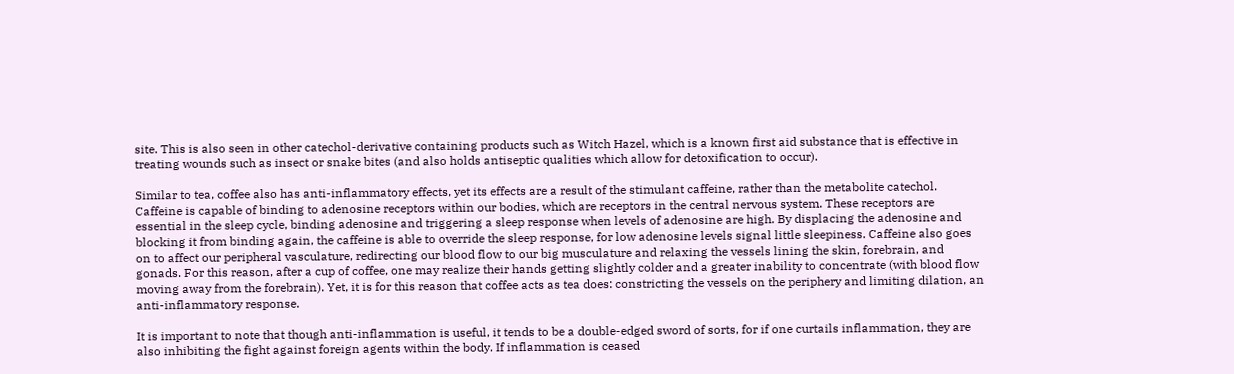site. This is also seen in other catechol-derivative containing products such as Witch Hazel, which is a known first aid substance that is effective in treating wounds such as insect or snake bites (and also holds antiseptic qualities which allow for detoxification to occur).

Similar to tea, coffee also has anti-inflammatory effects, yet its effects are a result of the stimulant caffeine, rather than the metabolite catechol. Caffeine is capable of binding to adenosine receptors within our bodies, which are receptors in the central nervous system. These receptors are essential in the sleep cycle, binding adenosine and triggering a sleep response when levels of adenosine are high. By displacing the adenosine and blocking it from binding again, the caffeine is able to override the sleep response, for low adenosine levels signal little sleepiness. Caffeine also goes on to affect our peripheral vasculature, redirecting our blood flow to our big musculature and relaxing the vessels lining the skin, forebrain, and gonads. For this reason, after a cup of coffee, one may realize their hands getting slightly colder and a greater inability to concentrate (with blood flow moving away from the forebrain). Yet, it is for this reason that coffee acts as tea does: constricting the vessels on the periphery and limiting dilation, an anti-inflammatory response.

It is important to note that though anti-inflammation is useful, it tends to be a double-edged sword of sorts, for if one curtails inflammation, they are also inhibiting the fight against foreign agents within the body. If inflammation is ceased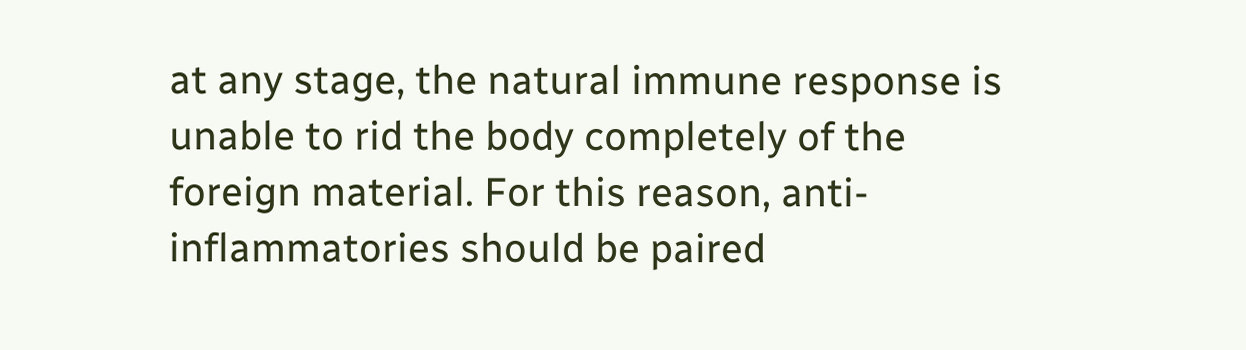at any stage, the natural immune response is unable to rid the body completely of the foreign material. For this reason, anti-inflammatories should be paired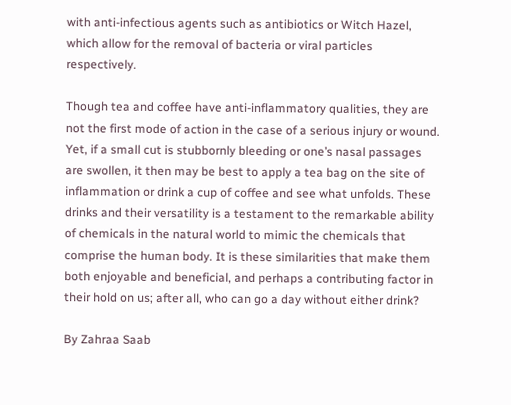with anti-infectious agents such as antibiotics or Witch Hazel, which allow for the removal of bacteria or viral particles respectively.

Though tea and coffee have anti-inflammatory qualities, they are not the first mode of action in the case of a serious injury or wound. Yet, if a small cut is stubbornly bleeding or one’s nasal passages are swollen, it then may be best to apply a tea bag on the site of inflammation or drink a cup of coffee and see what unfolds. These drinks and their versatility is a testament to the remarkable ability of chemicals in the natural world to mimic the chemicals that comprise the human body. It is these similarities that make them both enjoyable and beneficial, and perhaps a contributing factor in their hold on us; after all, who can go a day without either drink?

By Zahraa Saab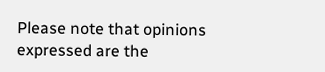Please note that opinions expressed are the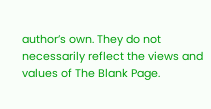author’s own. They do not necessarily reflect the views and values of The Blank Page.